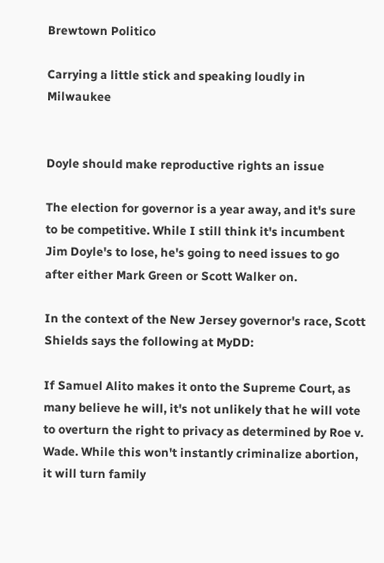Brewtown Politico

Carrying a little stick and speaking loudly in Milwaukee


Doyle should make reproductive rights an issue

The election for governor is a year away, and it's sure to be competitive. While I still think it's incumbent Jim Doyle's to lose, he's going to need issues to go after either Mark Green or Scott Walker on.

In the context of the New Jersey governor's race, Scott Shields says the following at MyDD:

If Samuel Alito makes it onto the Supreme Court, as many believe he will, it's not unlikely that he will vote to overturn the right to privacy as determined by Roe v. Wade. While this won't instantly criminalize abortion, it will turn family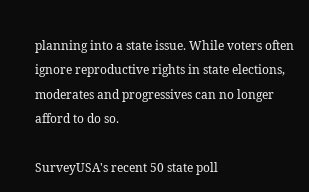planning into a state issue. While voters often ignore reproductive rights in state elections, moderates and progressives can no longer afford to do so.

SurveyUSA's recent 50 state poll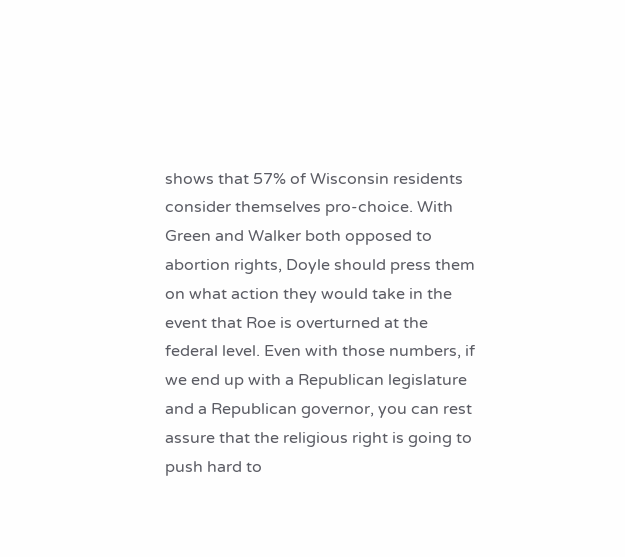shows that 57% of Wisconsin residents consider themselves pro-choice. With Green and Walker both opposed to abortion rights, Doyle should press them on what action they would take in the event that Roe is overturned at the federal level. Even with those numbers, if we end up with a Republican legislature and a Republican governor, you can rest assure that the religious right is going to push hard to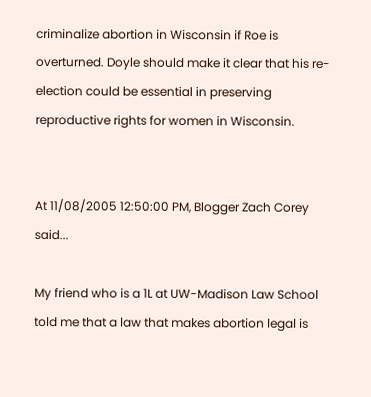criminalize abortion in Wisconsin if Roe is overturned. Doyle should make it clear that his re-election could be essential in preserving reproductive rights for women in Wisconsin.


At 11/08/2005 12:50:00 PM, Blogger Zach Corey said...

My friend who is a 1L at UW-Madison Law School told me that a law that makes abortion legal is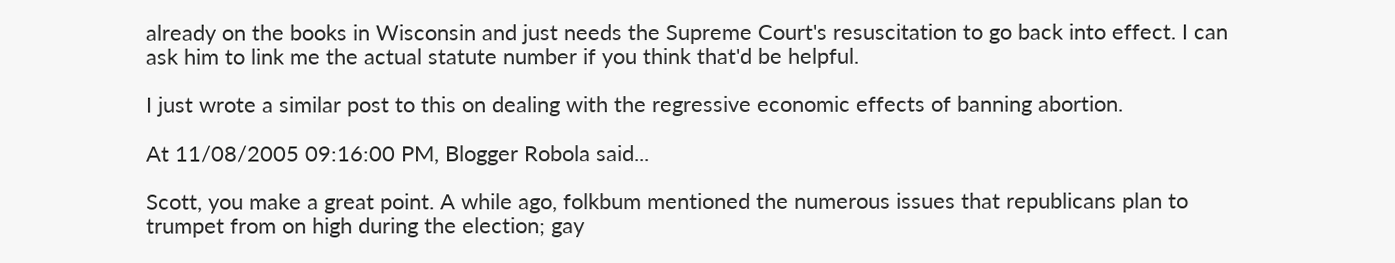already on the books in Wisconsin and just needs the Supreme Court's resuscitation to go back into effect. I can ask him to link me the actual statute number if you think that'd be helpful.

I just wrote a similar post to this on dealing with the regressive economic effects of banning abortion.

At 11/08/2005 09:16:00 PM, Blogger Robola said...

Scott, you make a great point. A while ago, folkbum mentioned the numerous issues that republicans plan to trumpet from on high during the election; gay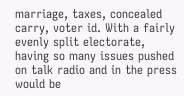marriage, taxes, concealed carry, voter id. With a fairly evenly split electorate, having so many issues pushed on talk radio and in the press would be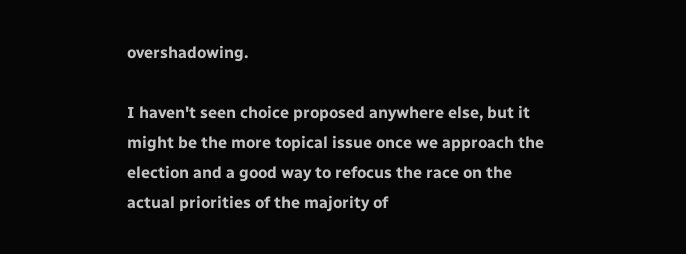overshadowing.

I haven't seen choice proposed anywhere else, but it might be the more topical issue once we approach the election and a good way to refocus the race on the actual priorities of the majority of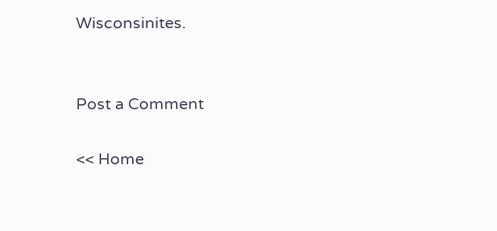Wisconsinites.


Post a Comment

<< Home